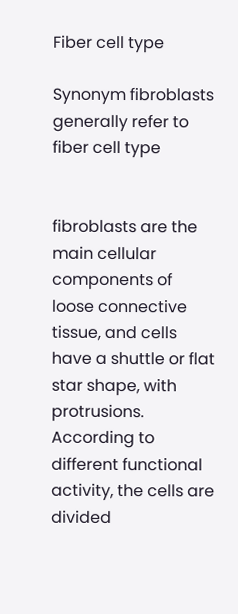Fiber cell type

Synonym fibroblasts generally refer to fiber cell type


fibroblasts are the main cellular components of loose connective tissue, and cells have a shuttle or flat star shape, with protrusions. According to different functional activity, the cells are divided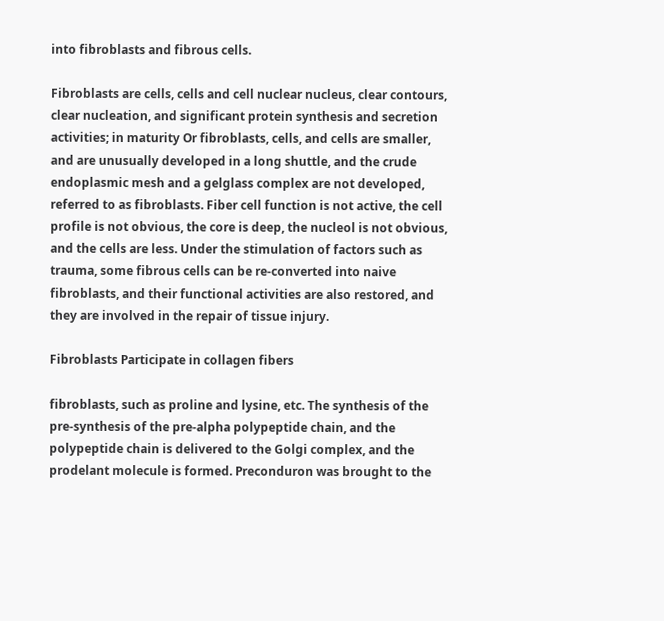into fibroblasts and fibrous cells.

Fibroblasts are cells, cells and cell nuclear nucleus, clear contours, clear nucleation, and significant protein synthesis and secretion activities; in maturity Or fibroblasts, cells, and cells are smaller, and are unusually developed in a long shuttle, and the crude endoplasmic mesh and a gelglass complex are not developed, referred to as fibroblasts. Fiber cell function is not active, the cell profile is not obvious, the core is deep, the nucleol is not obvious, and the cells are less. Under the stimulation of factors such as trauma, some fibrous cells can be re-converted into naive fibroblasts, and their functional activities are also restored, and they are involved in the repair of tissue injury.

Fibroblasts Participate in collagen fibers

fibroblasts, such as proline and lysine, etc. The synthesis of the pre-synthesis of the pre-alpha polypeptide chain, and the polypeptide chain is delivered to the Golgi complex, and the prodelant molecule is formed. Preconduron was brought to the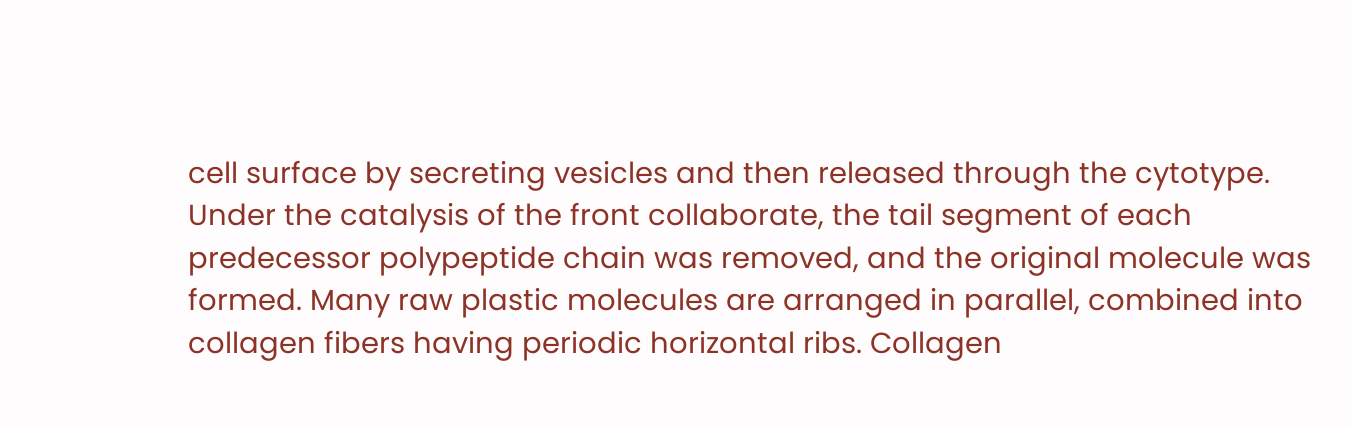cell surface by secreting vesicles and then released through the cytotype. Under the catalysis of the front collaborate, the tail segment of each predecessor polypeptide chain was removed, and the original molecule was formed. Many raw plastic molecules are arranged in parallel, combined into collagen fibers having periodic horizontal ribs. Collagen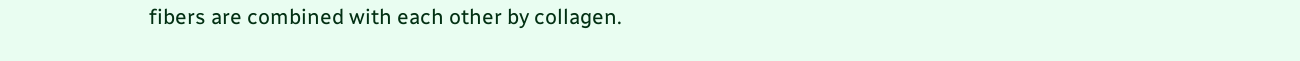fibers are combined with each other by collagen.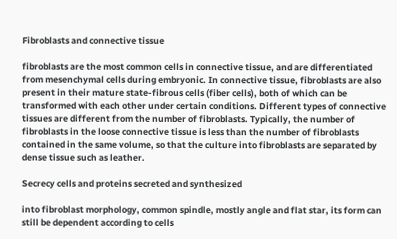Fibroblasts and connective tissue

fibroblasts are the most common cells in connective tissue, and are differentiated from mesenchymal cells during embryonic. In connective tissue, fibroblasts are also present in their mature state-fibrous cells (fiber cells), both of which can be transformed with each other under certain conditions. Different types of connective tissues are different from the number of fibroblasts. Typically, the number of fibroblasts in the loose connective tissue is less than the number of fibroblasts contained in the same volume, so that the culture into fibroblasts are separated by dense tissue such as leather.

Secrecy cells and proteins secreted and synthesized

into fibroblast morphology, common spindle, mostly angle and flat star, its form can still be dependent according to cells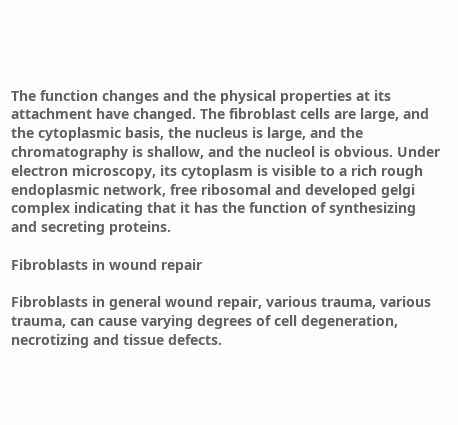The function changes and the physical properties at its attachment have changed. The fibroblast cells are large, and the cytoplasmic basis, the nucleus is large, and the chromatography is shallow, and the nucleol is obvious. Under electron microscopy, its cytoplasm is visible to a rich rough endoplasmic network, free ribosomal and developed gelgi complex indicating that it has the function of synthesizing and secreting proteins.

Fibroblasts in wound repair

Fibroblasts in general wound repair, various trauma, various trauma, can cause varying degrees of cell degeneration, necrotizing and tissue defects.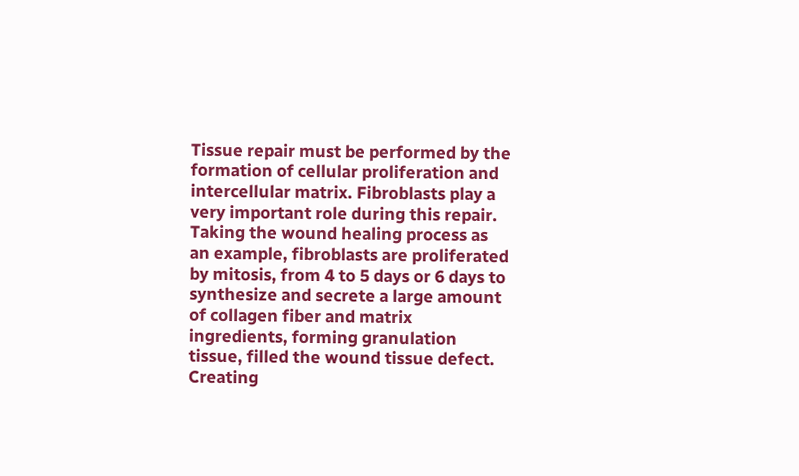Tissue repair must be performed by the formation of cellular proliferation and intercellular matrix. Fibroblasts play a very important role during this repair. Taking the wound healing process as an example, fibroblasts are proliferated by mitosis, from 4 to 5 days or 6 days to synthesize and secrete a large amount of collagen fiber and matrix ingredients, forming granulation tissue, filled the wound tissue defect. Creating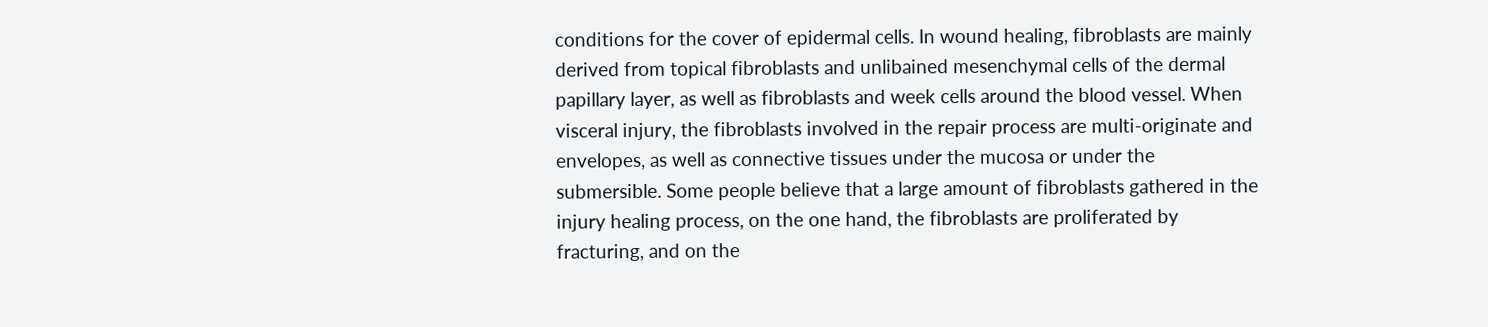conditions for the cover of epidermal cells. In wound healing, fibroblasts are mainly derived from topical fibroblasts and unlibained mesenchymal cells of the dermal papillary layer, as well as fibroblasts and week cells around the blood vessel. When visceral injury, the fibroblasts involved in the repair process are multi-originate and envelopes, as well as connective tissues under the mucosa or under the submersible. Some people believe that a large amount of fibroblasts gathered in the injury healing process, on the one hand, the fibroblasts are proliferated by fracturing, and on the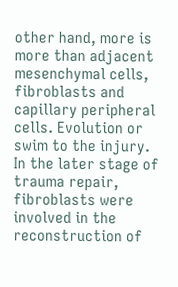other hand, more is more than adjacent mesenchymal cells, fibroblasts and capillary peripheral cells. Evolution or swim to the injury. In the later stage of trauma repair, fibroblasts were involved in the reconstruction of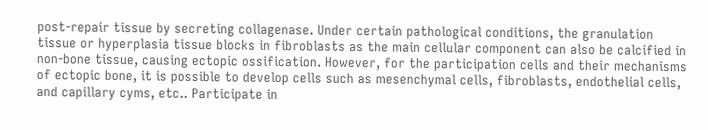post-repair tissue by secreting collagenase. Under certain pathological conditions, the granulation tissue or hyperplasia tissue blocks in fibroblasts as the main cellular component can also be calcified in non-bone tissue, causing ectopic ossification. However, for the participation cells and their mechanisms of ectopic bone, it is possible to develop cells such as mesenchymal cells, fibroblasts, endothelial cells, and capillary cyms, etc.. Participate in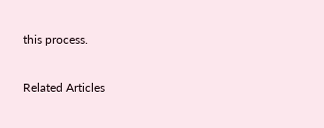this process.

Related Articles